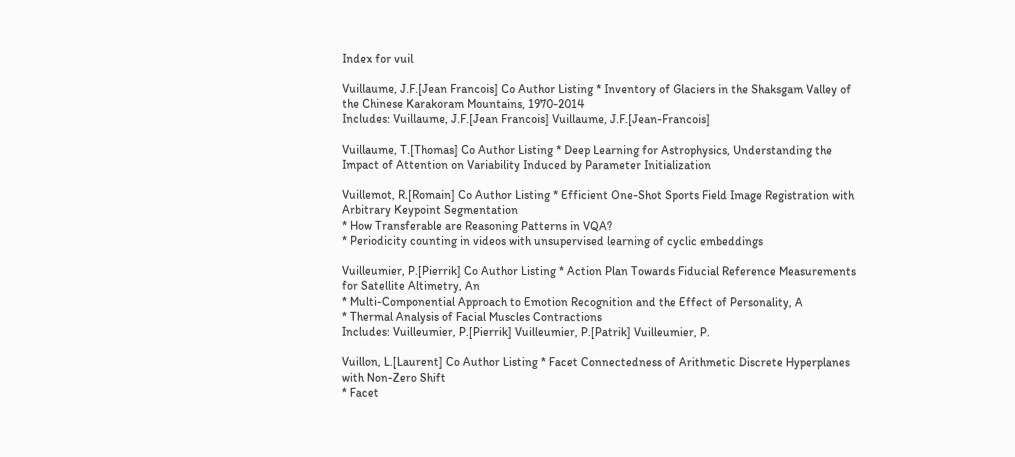Index for vuil

Vuillaume, J.F.[Jean Francois] Co Author Listing * Inventory of Glaciers in the Shaksgam Valley of the Chinese Karakoram Mountains, 1970-2014
Includes: Vuillaume, J.F.[Jean Francois] Vuillaume, J.F.[Jean-Francois]

Vuillaume, T.[Thomas] Co Author Listing * Deep Learning for Astrophysics, Understanding the Impact of Attention on Variability Induced by Parameter Initialization

Vuillemot, R.[Romain] Co Author Listing * Efficient One-Shot Sports Field Image Registration with Arbitrary Keypoint Segmentation
* How Transferable are Reasoning Patterns in VQA?
* Periodicity counting in videos with unsupervised learning of cyclic embeddings

Vuilleumier, P.[Pierrik] Co Author Listing * Action Plan Towards Fiducial Reference Measurements for Satellite Altimetry, An
* Multi-Componential Approach to Emotion Recognition and the Effect of Personality, A
* Thermal Analysis of Facial Muscles Contractions
Includes: Vuilleumier, P.[Pierrik] Vuilleumier, P.[Patrik] Vuilleumier, P.

Vuillon, L.[Laurent] Co Author Listing * Facet Connectedness of Arithmetic Discrete Hyperplanes with Non-Zero Shift
* Facet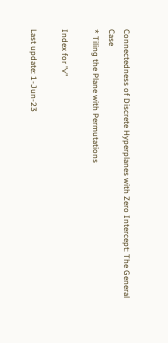Connectedness of Discrete Hyperplanes with Zero Intercept: The General Case
* Tiling the Plane with Permutations

Index for "v"

Last update: 1-Jun-23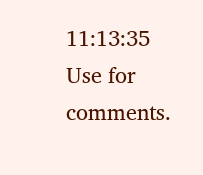11:13:35
Use for comments.